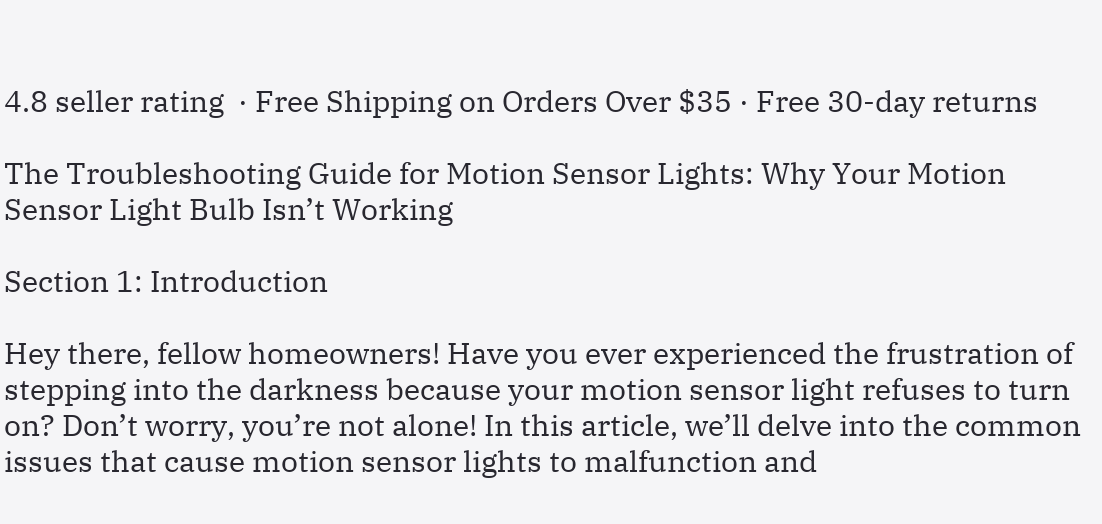4.8 seller rating  · Free Shipping on Orders Over $35 · Free 30-day returns

The Troubleshooting Guide for Motion Sensor Lights: Why Your Motion Sensor Light Bulb Isn’t Working

Section 1: Introduction

Hey there, fellow homeowners! Have you ever experienced the frustration of stepping into the darkness because your motion sensor light refuses to turn on? Don’t worry, you’re not alone! In this article, we’ll delve into the common issues that cause motion sensor lights to malfunction and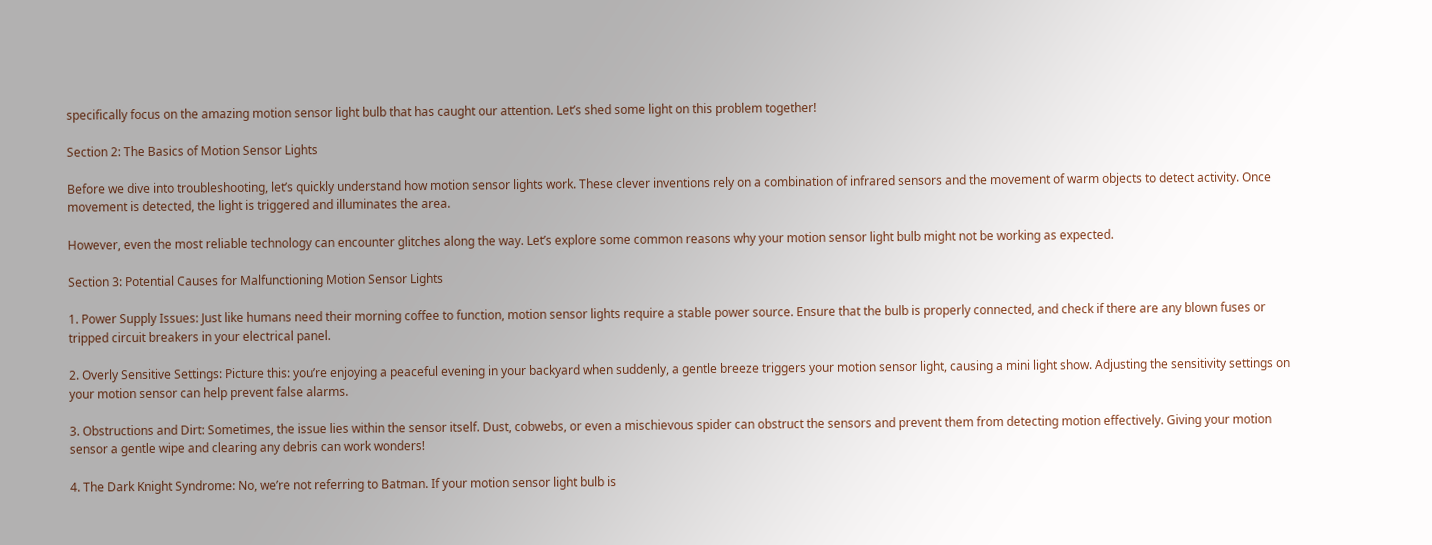specifically focus on the amazing motion sensor light bulb that has caught our attention. Let’s shed some light on this problem together!

Section 2: The Basics of Motion Sensor Lights

Before we dive into troubleshooting, let’s quickly understand how motion sensor lights work. These clever inventions rely on a combination of infrared sensors and the movement of warm objects to detect activity. Once movement is detected, the light is triggered and illuminates the area.

However, even the most reliable technology can encounter glitches along the way. Let’s explore some common reasons why your motion sensor light bulb might not be working as expected.

Section 3: Potential Causes for Malfunctioning Motion Sensor Lights

1. Power Supply Issues: Just like humans need their morning coffee to function, motion sensor lights require a stable power source. Ensure that the bulb is properly connected, and check if there are any blown fuses or tripped circuit breakers in your electrical panel.

2. Overly Sensitive Settings: Picture this: you’re enjoying a peaceful evening in your backyard when suddenly, a gentle breeze triggers your motion sensor light, causing a mini light show. Adjusting the sensitivity settings on your motion sensor can help prevent false alarms.

3. Obstructions and Dirt: Sometimes, the issue lies within the sensor itself. Dust, cobwebs, or even a mischievous spider can obstruct the sensors and prevent them from detecting motion effectively. Giving your motion sensor a gentle wipe and clearing any debris can work wonders!

4. The Dark Knight Syndrome: No, we’re not referring to Batman. If your motion sensor light bulb is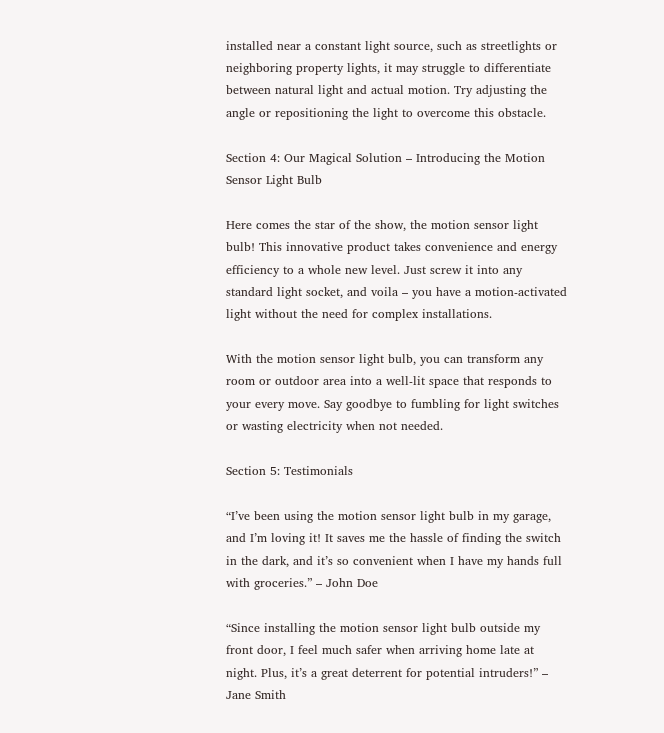installed near a constant light source, such as streetlights or neighboring property lights, it may struggle to differentiate between natural light and actual motion. Try adjusting the angle or repositioning the light to overcome this obstacle.

Section 4: Our Magical Solution – Introducing the Motion Sensor Light Bulb

Here comes the star of the show, the motion sensor light bulb! This innovative product takes convenience and energy efficiency to a whole new level. Just screw it into any standard light socket, and voila – you have a motion-activated light without the need for complex installations.

With the motion sensor light bulb, you can transform any room or outdoor area into a well-lit space that responds to your every move. Say goodbye to fumbling for light switches or wasting electricity when not needed.

Section 5: Testimonials

“I’ve been using the motion sensor light bulb in my garage, and I’m loving it! It saves me the hassle of finding the switch in the dark, and it’s so convenient when I have my hands full with groceries.” – John Doe

“Since installing the motion sensor light bulb outside my front door, I feel much safer when arriving home late at night. Plus, it’s a great deterrent for potential intruders!” – Jane Smith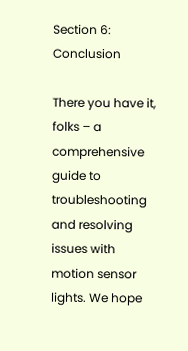Section 6: Conclusion

There you have it, folks – a comprehensive guide to troubleshooting and resolving issues with motion sensor lights. We hope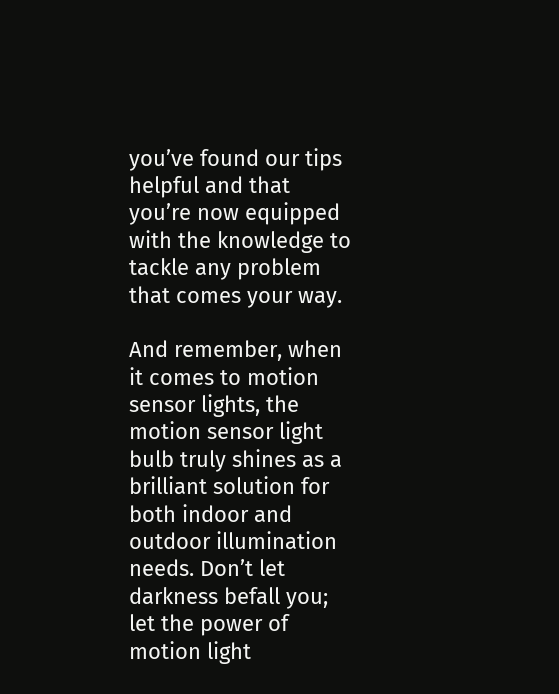you’ve found our tips helpful and that you’re now equipped with the knowledge to tackle any problem that comes your way.

And remember, when it comes to motion sensor lights, the motion sensor light bulb truly shines as a brilliant solution for both indoor and outdoor illumination needs. Don’t let darkness befall you; let the power of motion light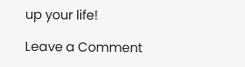up your life!

Leave a Comment